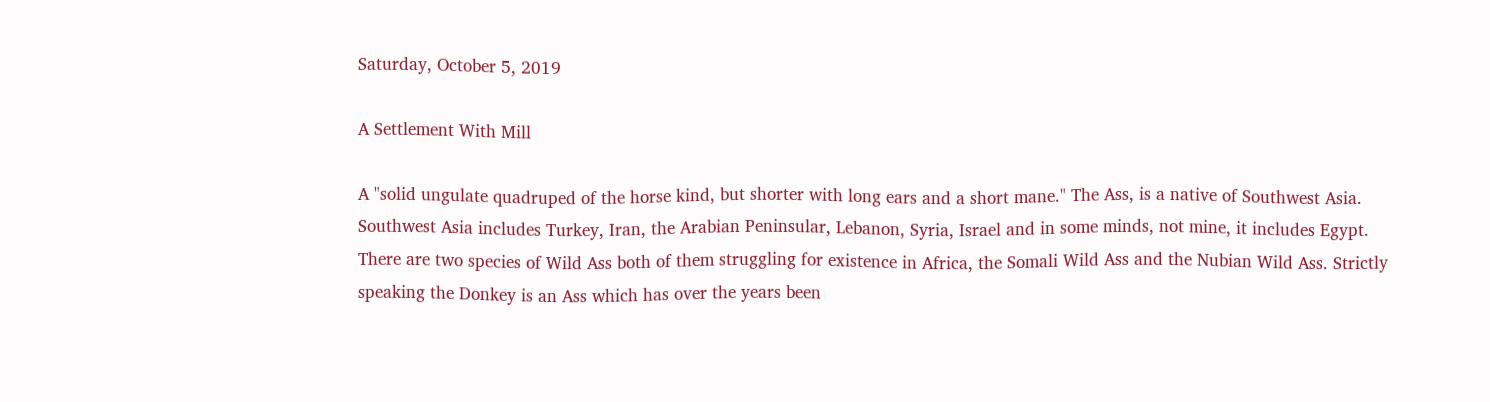Saturday, October 5, 2019

A Settlement With Mill

A "solid ungulate quadruped of the horse kind, but shorter with long ears and a short mane." The Ass, is a native of Southwest Asia.  Southwest Asia includes Turkey, Iran, the Arabian Peninsular, Lebanon, Syria, Israel and in some minds, not mine, it includes Egypt. There are two species of Wild Ass both of them struggling for existence in Africa, the Somali Wild Ass and the Nubian Wild Ass. Strictly speaking the Donkey is an Ass which has over the years been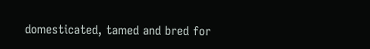domesticated, tamed and bred for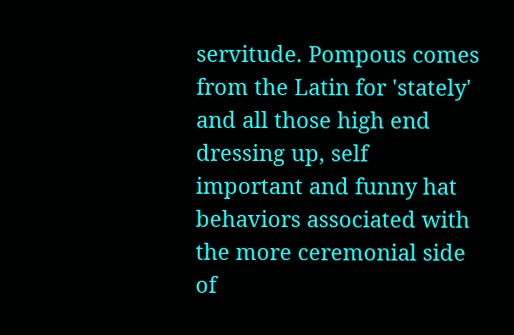servitude. Pompous comes from the Latin for 'stately' and all those high end dressing up, self important and funny hat behaviors associated with the more ceremonial side of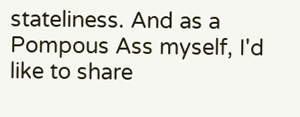stateliness. And as a Pompous Ass myself, I'd like to share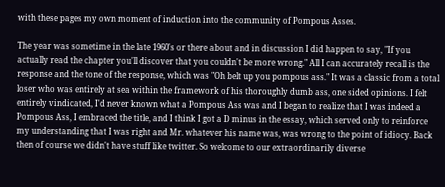with these pages my own moment of induction into the community of Pompous Asses.

The year was sometime in the late 1960's or there about and in discussion I did happen to say, "If you actually read the chapter you'll discover that you couldn't be more wrong." All I can accurately recall is the response and the tone of the response, which was "Oh belt up you pompous ass." It was a classic from a total loser who was entirely at sea within the framework of his thoroughly dumb ass, one sided opinions. I felt entirely vindicated, I'd never known what a Pompous Ass was and I began to realize that I was indeed a Pompous Ass, I embraced the title, and I think I got a D minus in the essay, which served only to reinforce my understanding that I was right and Mr. whatever his name was, was wrong to the point of idiocy. Back then of course we didn't have stuff like twitter. So welcome to our extraordinarily diverse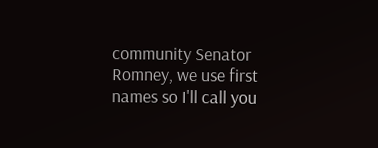community Senator Romney, we use first names so I'll call you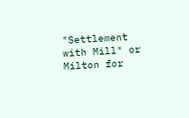"Settlement with Mill" or Milton for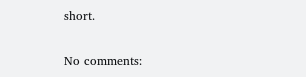short.

No comments: